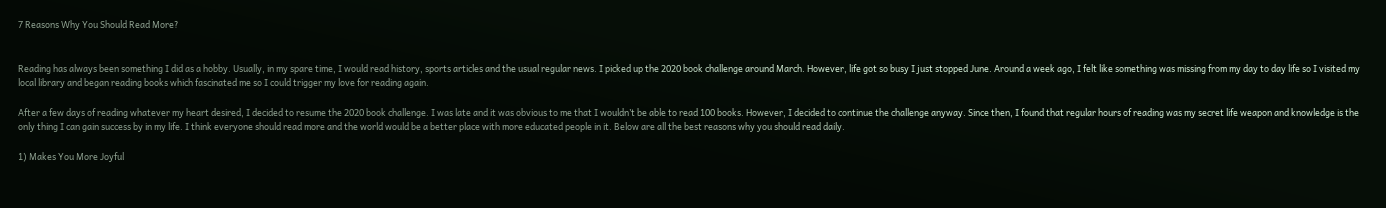7 Reasons Why You Should Read More?


Reading has always been something I did as a hobby. Usually, in my spare time, I would read history, sports articles and the usual regular news. I picked up the 2020 book challenge around March. However, life got so busy I just stopped June. Around a week ago, I felt like something was missing from my day to day life so I visited my local library and began reading books which fascinated me so I could trigger my love for reading again.

After a few days of reading whatever my heart desired, I decided to resume the 2020 book challenge. I was late and it was obvious to me that I wouldn’t be able to read 100 books. However, I decided to continue the challenge anyway. Since then, I found that regular hours of reading was my secret life weapon and knowledge is the only thing I can gain success by in my life. I think everyone should read more and the world would be a better place with more educated people in it. Below are all the best reasons why you should read daily.

1) Makes You More Joyful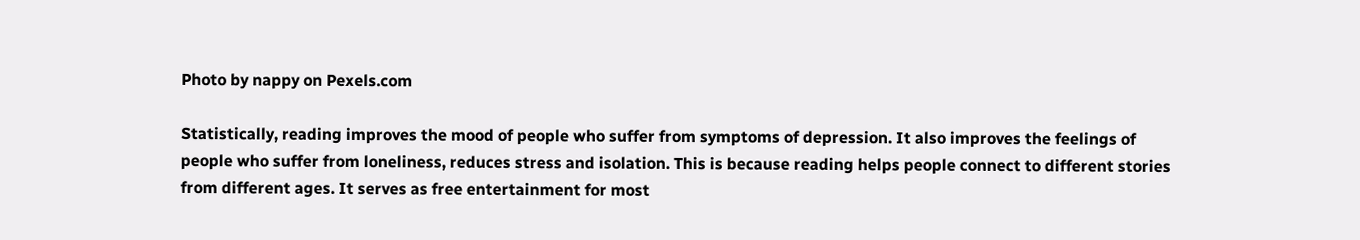Photo by nappy on Pexels.com

Statistically, reading improves the mood of people who suffer from symptoms of depression. It also improves the feelings of people who suffer from loneliness, reduces stress and isolation. This is because reading helps people connect to different stories from different ages. It serves as free entertainment for most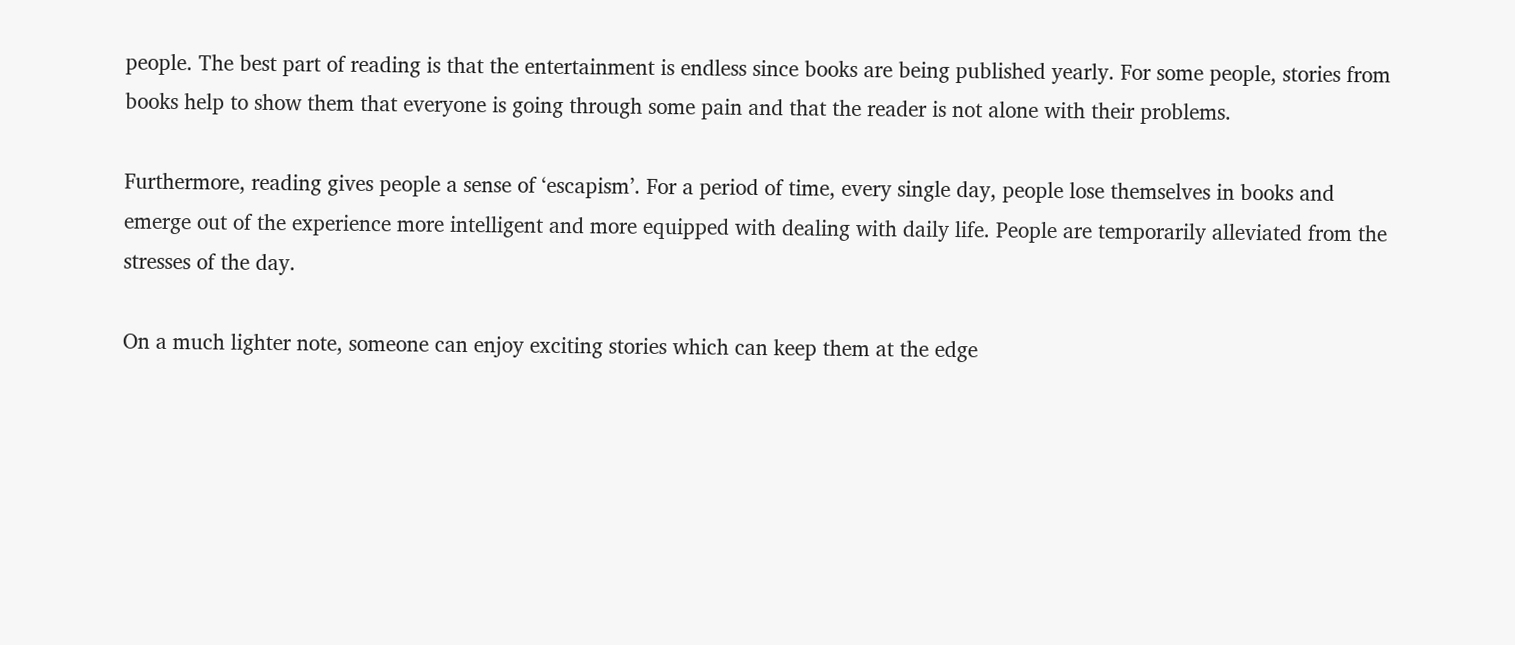people. The best part of reading is that the entertainment is endless since books are being published yearly. For some people, stories from books help to show them that everyone is going through some pain and that the reader is not alone with their problems.

Furthermore, reading gives people a sense of ‘escapism’. For a period of time, every single day, people lose themselves in books and emerge out of the experience more intelligent and more equipped with dealing with daily life. People are temporarily alleviated from the stresses of the day.

On a much lighter note, someone can enjoy exciting stories which can keep them at the edge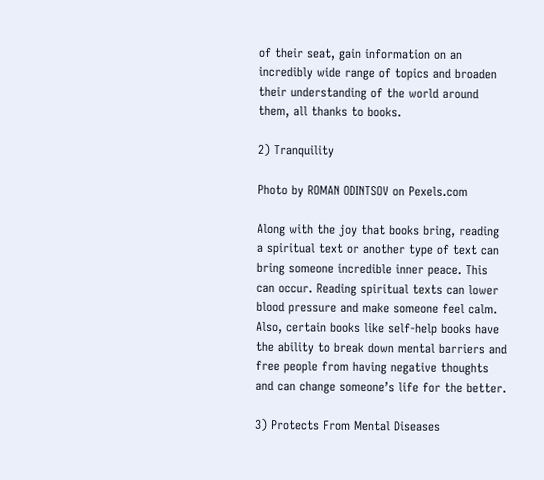of their seat, gain information on an incredibly wide range of topics and broaden their understanding of the world around them, all thanks to books.

2) Tranquility

Photo by ROMAN ODINTSOV on Pexels.com

Along with the joy that books bring, reading a spiritual text or another type of text can bring someone incredible inner peace. This can occur. Reading spiritual texts can lower blood pressure and make someone feel calm. Also, certain books like self-help books have the ability to break down mental barriers and free people from having negative thoughts and can change someone’s life for the better.

3) Protects From Mental Diseases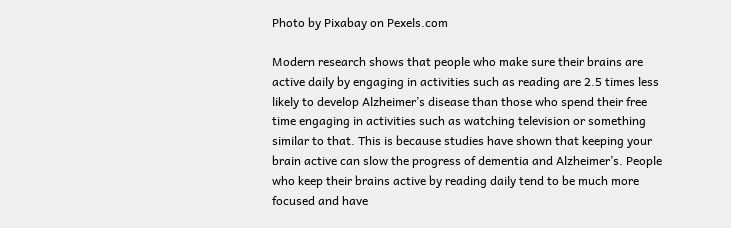Photo by Pixabay on Pexels.com

Modern research shows that people who make sure their brains are active daily by engaging in activities such as reading are 2.5 times less likely to develop Alzheimer’s disease than those who spend their free time engaging in activities such as watching television or something similar to that. This is because studies have shown that keeping your brain active can slow the progress of dementia and Alzheimer’s. People who keep their brains active by reading daily tend to be much more focused and have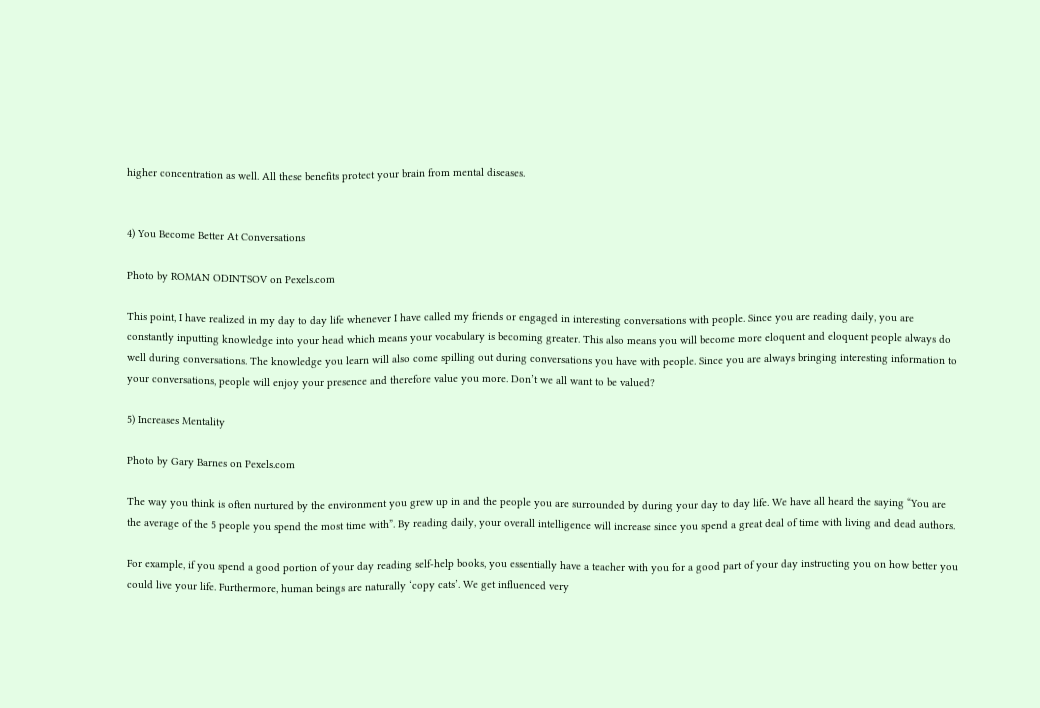higher concentration as well. All these benefits protect your brain from mental diseases.


4) You Become Better At Conversations

Photo by ROMAN ODINTSOV on Pexels.com

This point, I have realized in my day to day life whenever I have called my friends or engaged in interesting conversations with people. Since you are reading daily, you are constantly inputting knowledge into your head which means your vocabulary is becoming greater. This also means you will become more eloquent and eloquent people always do well during conversations. The knowledge you learn will also come spilling out during conversations you have with people. Since you are always bringing interesting information to your conversations, people will enjoy your presence and therefore value you more. Don’t we all want to be valued?

5) Increases Mentality

Photo by Gary Barnes on Pexels.com

The way you think is often nurtured by the environment you grew up in and the people you are surrounded by during your day to day life. We have all heard the saying “You are the average of the 5 people you spend the most time with”. By reading daily, your overall intelligence will increase since you spend a great deal of time with living and dead authors.

For example, if you spend a good portion of your day reading self-help books, you essentially have a teacher with you for a good part of your day instructing you on how better you could live your life. Furthermore, human beings are naturally ‘copy cats’. We get influenced very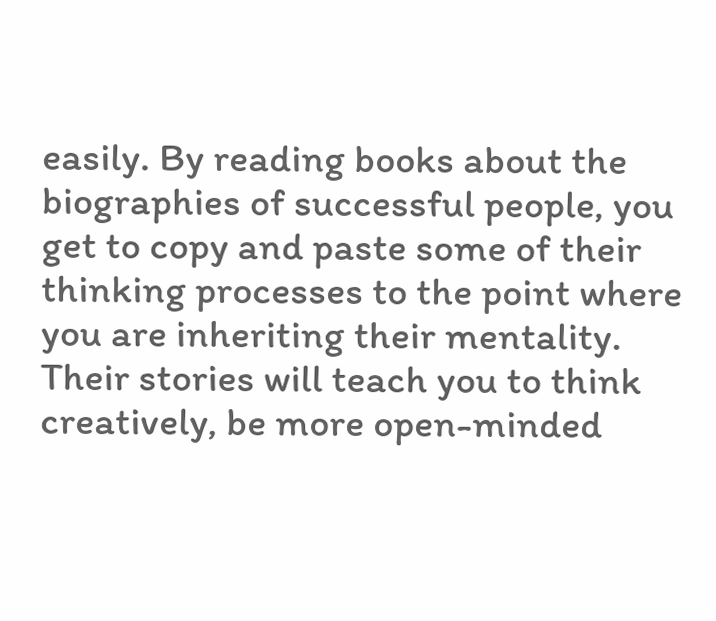easily. By reading books about the biographies of successful people, you get to copy and paste some of their thinking processes to the point where you are inheriting their mentality. Their stories will teach you to think creatively, be more open-minded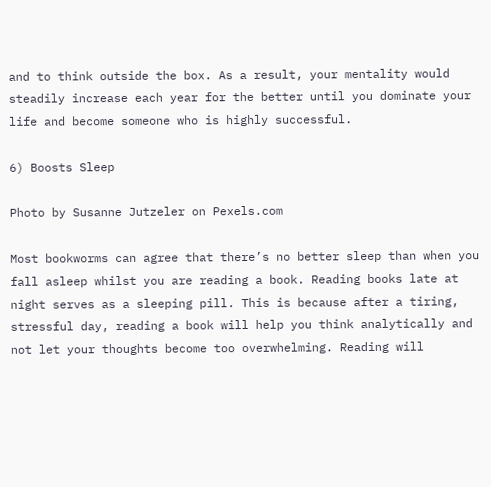and to think outside the box. As a result, your mentality would steadily increase each year for the better until you dominate your life and become someone who is highly successful.

6) Boosts Sleep

Photo by Susanne Jutzeler on Pexels.com

Most bookworms can agree that there’s no better sleep than when you fall asleep whilst you are reading a book. Reading books late at night serves as a sleeping pill. This is because after a tiring, stressful day, reading a book will help you think analytically and not let your thoughts become too overwhelming. Reading will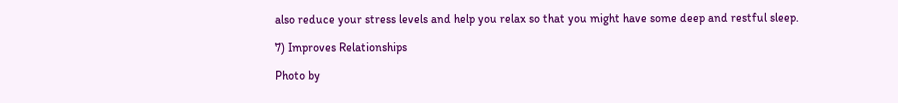also reduce your stress levels and help you relax so that you might have some deep and restful sleep.

7) Improves Relationships

Photo by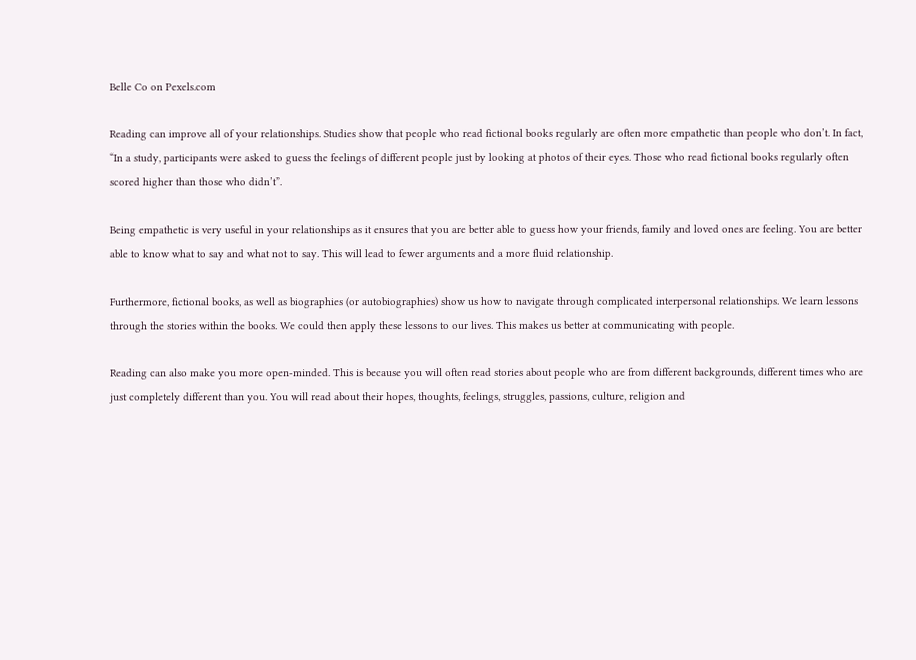Belle Co on Pexels.com

Reading can improve all of your relationships. Studies show that people who read fictional books regularly are often more empathetic than people who don’t. In fact, “In a study, participants were asked to guess the feelings of different people just by looking at photos of their eyes. Those who read fictional books regularly often scored higher than those who didn’t”.

Being empathetic is very useful in your relationships as it ensures that you are better able to guess how your friends, family and loved ones are feeling. You are better able to know what to say and what not to say. This will lead to fewer arguments and a more fluid relationship.

Furthermore, fictional books, as well as biographies (or autobiographies) show us how to navigate through complicated interpersonal relationships. We learn lessons through the stories within the books. We could then apply these lessons to our lives. This makes us better at communicating with people.

Reading can also make you more open-minded. This is because you will often read stories about people who are from different backgrounds, different times who are just completely different than you. You will read about their hopes, thoughts, feelings, struggles, passions, culture, religion and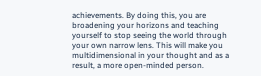achievements. By doing this, you are broadening your horizons and teaching yourself to stop seeing the world through your own narrow lens. This will make you multidimensional in your thought and as a result, a more open-minded person.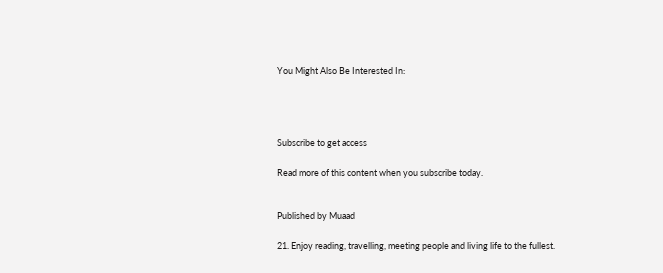You Might Also Be Interested In:




Subscribe to get access

Read more of this content when you subscribe today.


Published by Muaad

21. Enjoy reading, travelling, meeting people and living life to the fullest.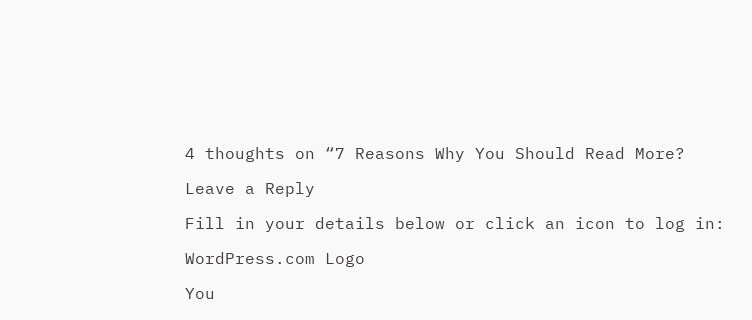4 thoughts on “7 Reasons Why You Should Read More?

Leave a Reply

Fill in your details below or click an icon to log in:

WordPress.com Logo

You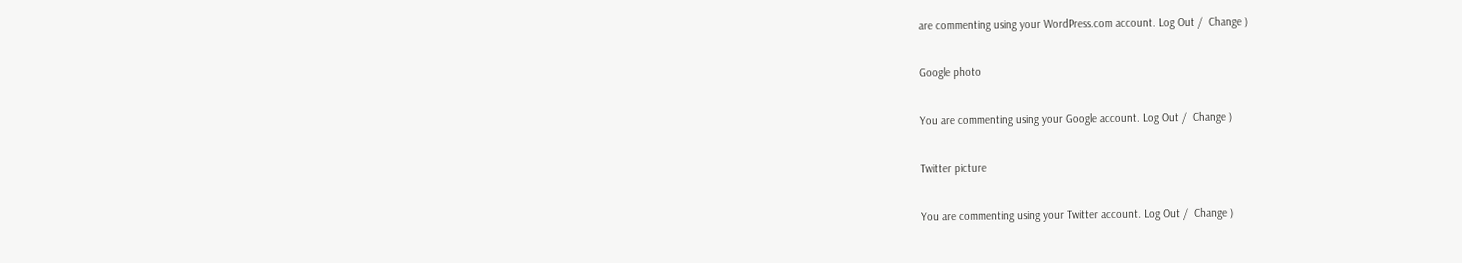are commenting using your WordPress.com account. Log Out /  Change )

Google photo

You are commenting using your Google account. Log Out /  Change )

Twitter picture

You are commenting using your Twitter account. Log Out /  Change )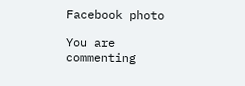Facebook photo

You are commenting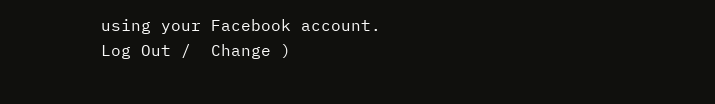using your Facebook account. Log Out /  Change )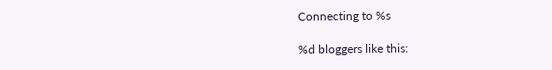Connecting to %s

%d bloggers like this: